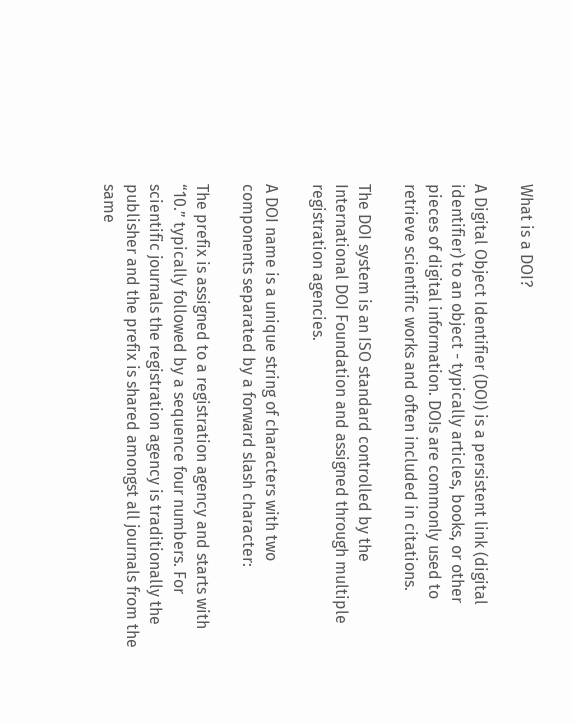What is a DOI?

A Digital Object Identifier (DOI) is a persistent link (digital identifier) to an object - typically articles, books, or other pieces of digital information. DOIs are commonly used to retrieve scientific works and often included in citations.

The DOI system is an ISO standard controlled by the International DOI Foundation and assigned through multiple registration agencies.

A DOI name is a unique string of characters with two components separated by a forward slash character:

The prefix is assigned to a registration agency and starts with “10.” typically followed by a sequence four numbers. For scientific journals the registration agency is traditionally the publisher and the prefix is shared amongst all journals from the same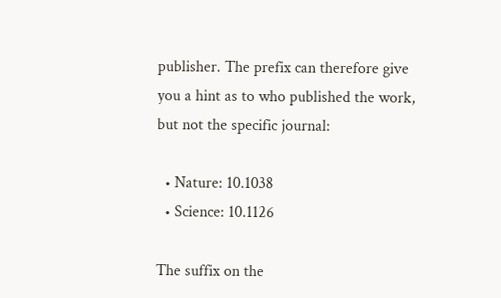publisher. The prefix can therefore give you a hint as to who published the work, but not the specific journal:

  • Nature: 10.1038
  • Science: 10.1126

The suffix on the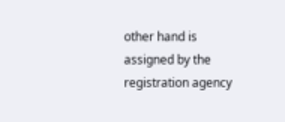other hand is assigned by the registration agency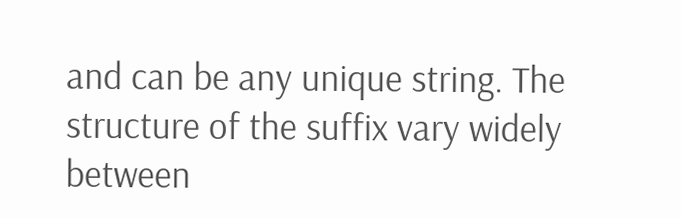and can be any unique string. The structure of the suffix vary widely between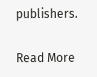publishers.

Read More